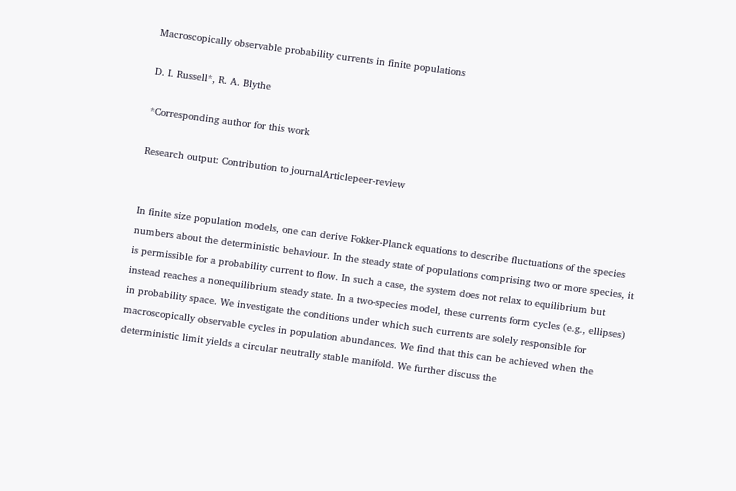Macroscopically observable probability currents in finite populations

D. I. Russell*, R. A. Blythe

*Corresponding author for this work

Research output: Contribution to journalArticlepeer-review


In finite size population models, one can derive Fokker-Planck equations to describe fluctuations of the species numbers about the deterministic behaviour. In the steady state of populations comprising two or more species, it is permissible for a probability current to flow. In such a case, the system does not relax to equilibrium but instead reaches a nonequilibrium steady state. In a two-species model, these currents form cycles (e.g., ellipses) in probability space. We investigate the conditions under which such currents are solely responsible for macroscopically observable cycles in population abundances. We find that this can be achieved when the deterministic limit yields a circular neutrally stable manifold. We further discuss the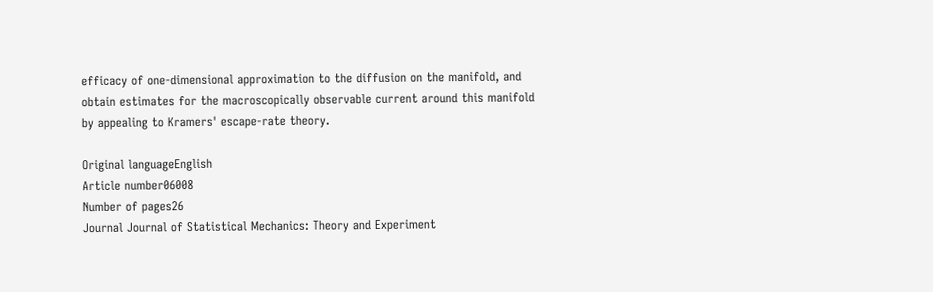efficacy of one-dimensional approximation to the diffusion on the manifold, and obtain estimates for the macroscopically observable current around this manifold by appealing to Kramers' escape-rate theory.

Original languageEnglish
Article number06008
Number of pages26
Journal Journal of Statistical Mechanics: Theory and Experiment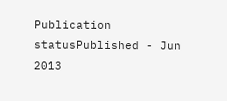Publication statusPublished - Jun 2013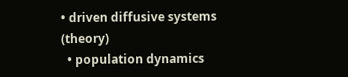• driven diffusive systems (theory)
  • population dynamics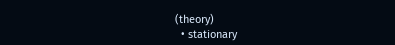(theory)
  • stationary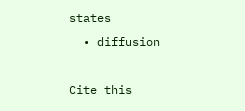states
  • diffusion

Cite this